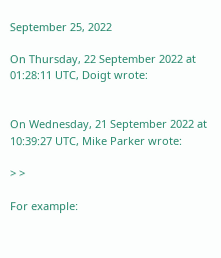September 25, 2022

On Thursday, 22 September 2022 at 01:28:11 UTC, Doigt wrote:


On Wednesday, 21 September 2022 at 10:39:27 UTC, Mike Parker wrote:

> >

For example: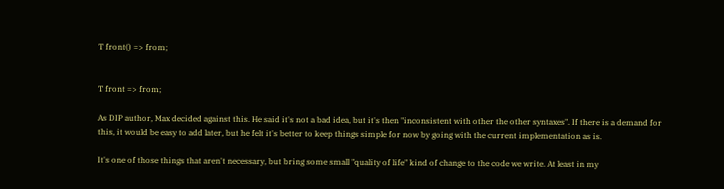T front() => from;


T front => from;

As DIP author, Max decided against this. He said it's not a bad idea, but it's then "inconsistent with other the other syntaxes". If there is a demand for this, it would be easy to add later, but he felt it's better to keep things simple for now by going with the current implementation as is.

It's one of those things that aren't necessary, but bring some small "quality of life" kind of change to the code we write. At least in my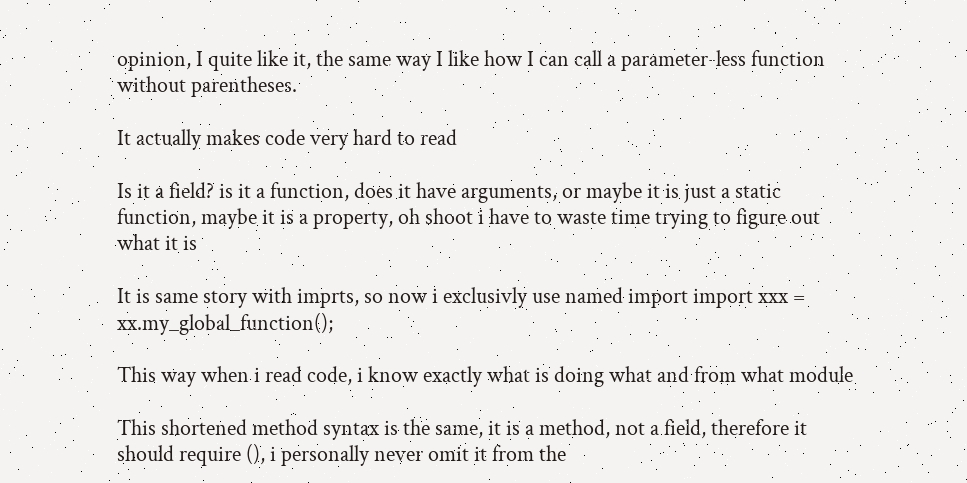opinion, I quite like it, the same way I like how I can call a parameter-less function without parentheses.

It actually makes code very hard to read

Is it a field? is it a function, does it have arguments, or maybe it is just a static function, maybe it is a property, oh shoot i have to waste time trying to figure out what it is

It is same story with imprts, so now i exclusivly use named import import xxx = xx.my_global_function();

This way when i read code, i know exactly what is doing what and from what module

This shortened method syntax is the same, it is a method, not a field, therefore it should require (), i personally never omit it from the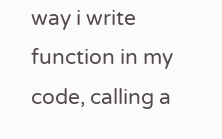way i write function in my code, calling a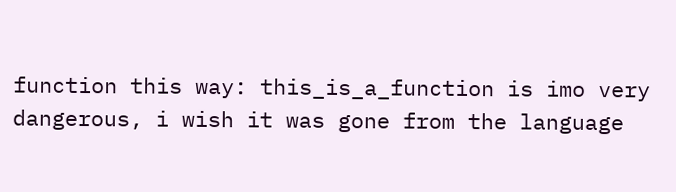function this way: this_is_a_function is imo very dangerous, i wish it was gone from the language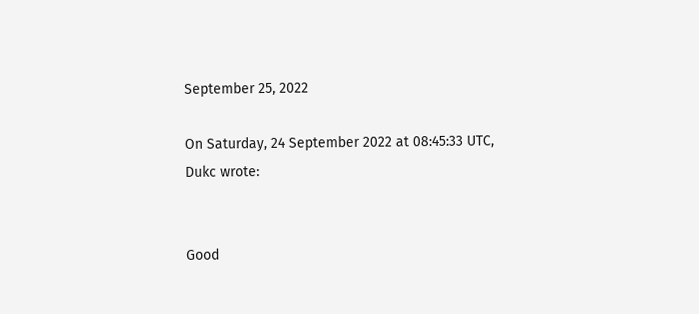September 25, 2022

On Saturday, 24 September 2022 at 08:45:33 UTC, Dukc wrote:


Good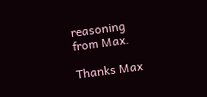reasoning from Max.

Thanks Max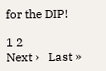for the DIP!

1 2
Next ›   Last »